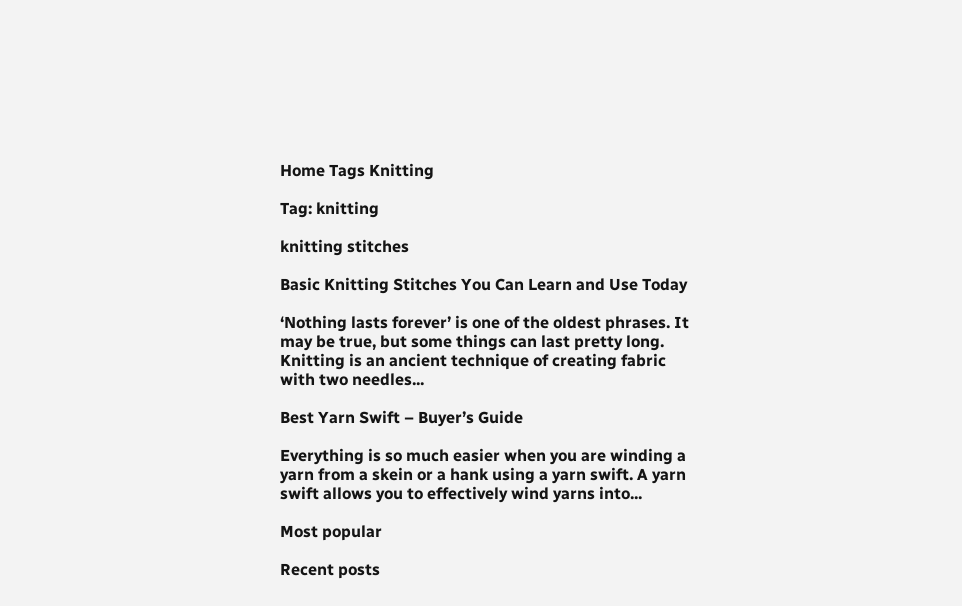Home Tags Knitting

Tag: knitting

knitting stitches

Basic Knitting Stitches You Can Learn and Use Today

‘Nothing lasts forever’ is one of the oldest phrases. It may be true, but some things can last pretty long. Knitting is an ancient technique of creating fabric with two needles...

Best Yarn Swift – Buyer’s Guide

Everything is so much easier when you are winding a yarn from a skein or a hank using a yarn swift. A yarn swift allows you to effectively wind yarns into...

Most popular

Recent posts